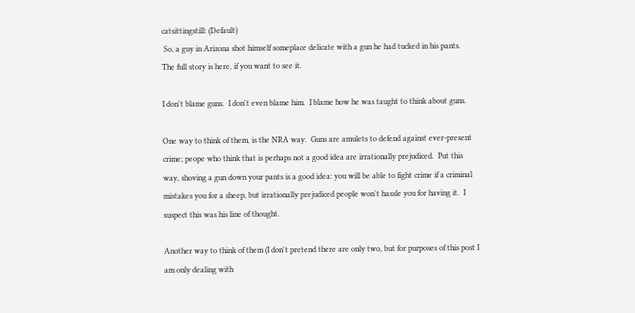catsittingstill: (Default)
 So, a guy in Arizona shot himself someplace delicate with a gun he had tucked in his pants.  The full story is here, if you want to see it.

I don't blame guns.  I don't even blame him.  I blame how he was taught to think about guns.

One way to think of them, is the NRA way.  Guns are amulets to defend against ever-present crime; peope who think that is perhaps not a good idea are irrationally prejudiced.  Put this way, shoving a gun down your pants is a good idea: you will be able to fight crime if a criminal mistakes you for a sheep, but irrationally prejudiced people won't hassle you for having it.  I suspect this was his line of thought.

Another way to think of them (I don't pretend there are only two, but for purposes of this post I am only dealing with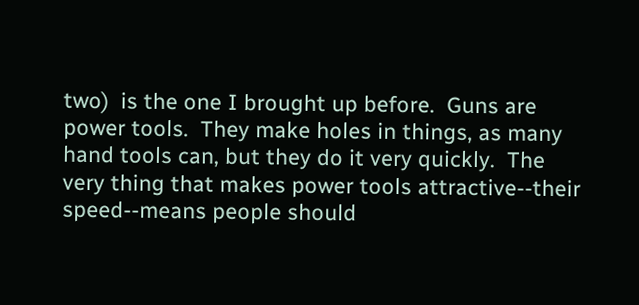two)  is the one I brought up before.  Guns are power tools.  They make holes in things, as many hand tools can, but they do it very quickly.  The very thing that makes power tools attractive--their speed--means people should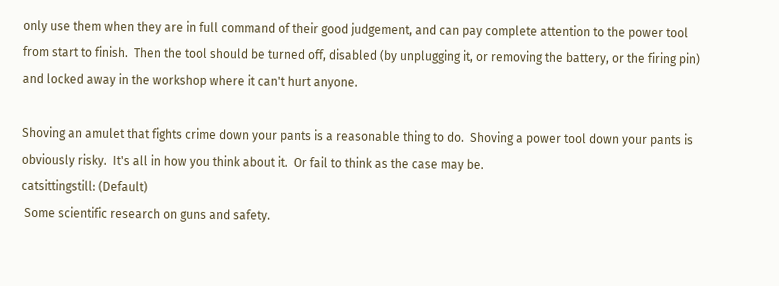only use them when they are in full command of their good judgement, and can pay complete attention to the power tool from start to finish.  Then the tool should be turned off, disabled (by unplugging it, or removing the battery, or the firing pin) and locked away in the workshop where it can't hurt anyone.

Shoving an amulet that fights crime down your pants is a reasonable thing to do.  Shoving a power tool down your pants is obviously risky.  It's all in how you think about it.  Or fail to think as the case may be.
catsittingstill: (Default)
 Some scientific research on guns and safety.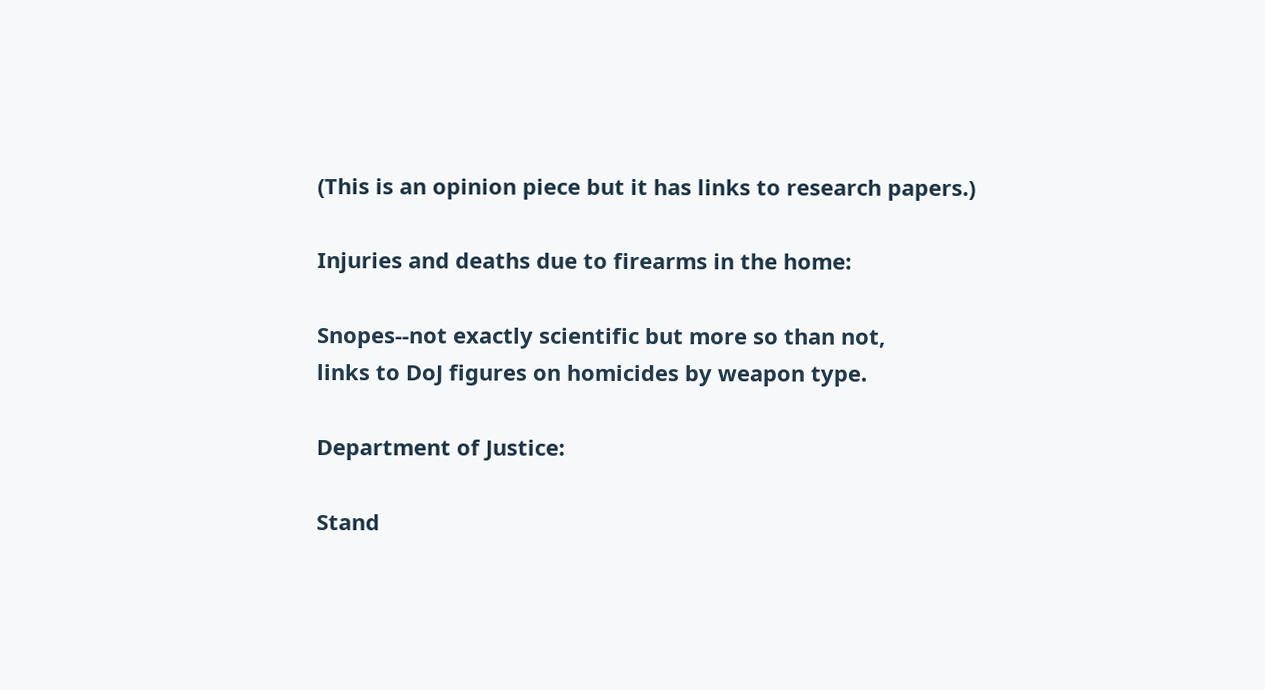(This is an opinion piece but it has links to research papers.)

Injuries and deaths due to firearms in the home:

Snopes--not exactly scientific but more so than not,
links to DoJ figures on homicides by weapon type.

Department of Justice:

Stand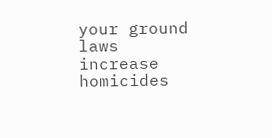your ground laws increase homicides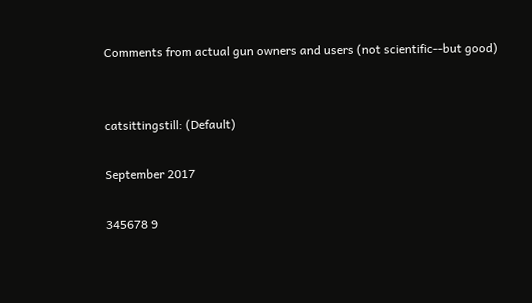Comments from actual gun owners and users (not scientific--but good)


catsittingstill: (Default)

September 2017

345678 9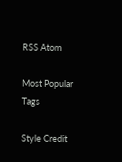RSS Atom

Most Popular Tags

Style Credit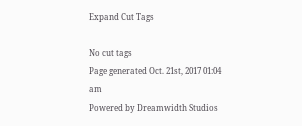Expand Cut Tags

No cut tags
Page generated Oct. 21st, 2017 01:04 am
Powered by Dreamwidth Studios